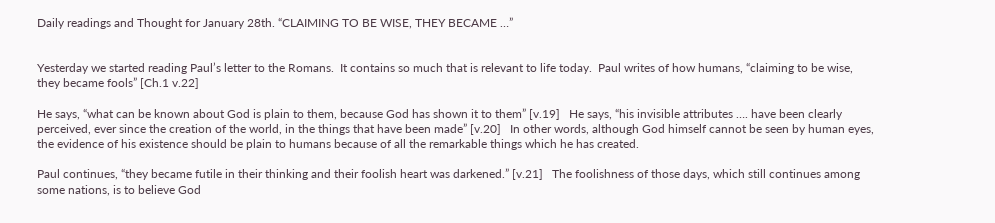Daily readings and Thought for January 28th. “CLAIMING TO BE WISE, THEY BECAME …”


Yesterday we started reading Paul’s letter to the Romans.  It contains so much that is relevant to life today.  Paul writes of how humans, “claiming to be wise, they became fools” [Ch.1 v.22]

He says, “what can be known about God is plain to them, because God has shown it to them” [v.19]   He says, “his invisible attributes …. have been clearly perceived, ever since the creation of the world, in the things that have been made” [v.20]   In other words, although God himself cannot be seen by human eyes, the evidence of his existence should be plain to humans because of all the remarkable things which he has created.

Paul continues, “they became futile in their thinking and their foolish heart was darkened.” [v.21]   The foolishness of those days, which still continues among some nations, is to believe God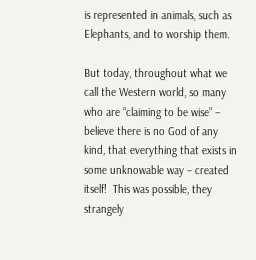is represented in animals, such as Elephants, and to worship them.

But today, throughout what we call the Western world, so many who are “claiming to be wise” – believe there is no God of any kind, that everything that exists in some unknowable way – created itself!  This was possible, they strangely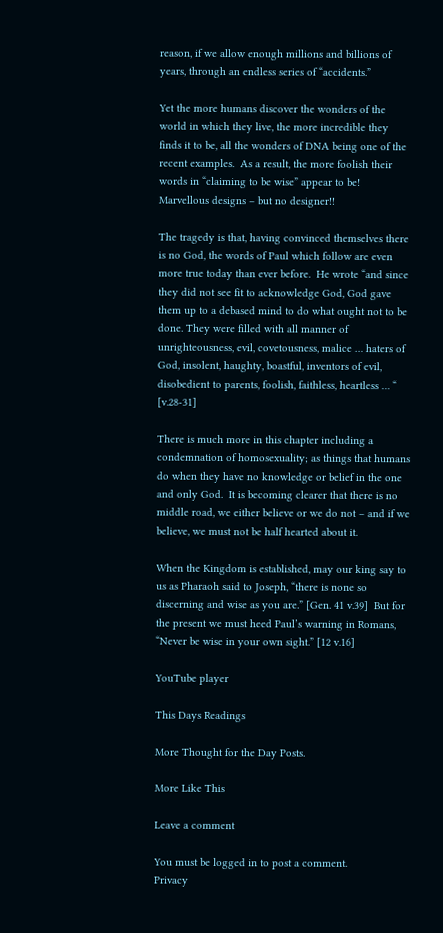reason, if we allow enough millions and billions of years, through an endless series of “accidents.”

Yet the more humans discover the wonders of the world in which they live, the more incredible they finds it to be, all the wonders of DNA being one of the recent examples.  As a result, the more foolish their words in “claiming to be wise” appear to be!  Marvellous designs – but no designer!!

The tragedy is that, having convinced themselves there is no God, the words of Paul which follow are even more true today than ever before.  He wrote “and since they did not see fit to acknowledge God, God gave them up to a debased mind to do what ought not to be done. They were filled with all manner of unrighteousness, evil, covetousness, malice … haters of God, insolent, haughty, boastful, inventors of evil, disobedient to parents, foolish, faithless, heartless … “ [v.28-31]

There is much more in this chapter including a condemnation of homosexuality; as things that humans do when they have no knowledge or belief in the one and only God.  It is becoming clearer that there is no middle road, we either believe or we do not – and if we believe, we must not be half hearted about it.

When the Kingdom is established, may our king say to us as Pharaoh said to Joseph, “there is none so discerning and wise as you are.” [Gen. 41 v.39]  But for the present we must heed Paul’s warning in Romans, “Never be wise in your own sight.” [12 v.16]

YouTube player

This Days Readings

More Thought for the Day Posts.

More Like This

Leave a comment

You must be logged in to post a comment.
Privacy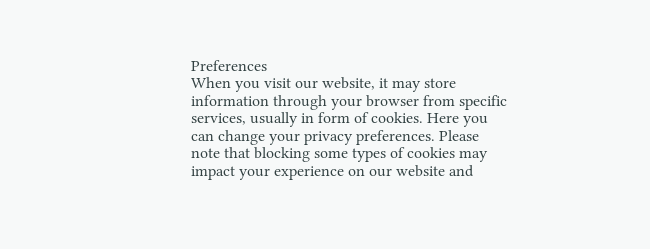Preferences
When you visit our website, it may store information through your browser from specific services, usually in form of cookies. Here you can change your privacy preferences. Please note that blocking some types of cookies may impact your experience on our website and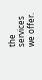the services we offer.